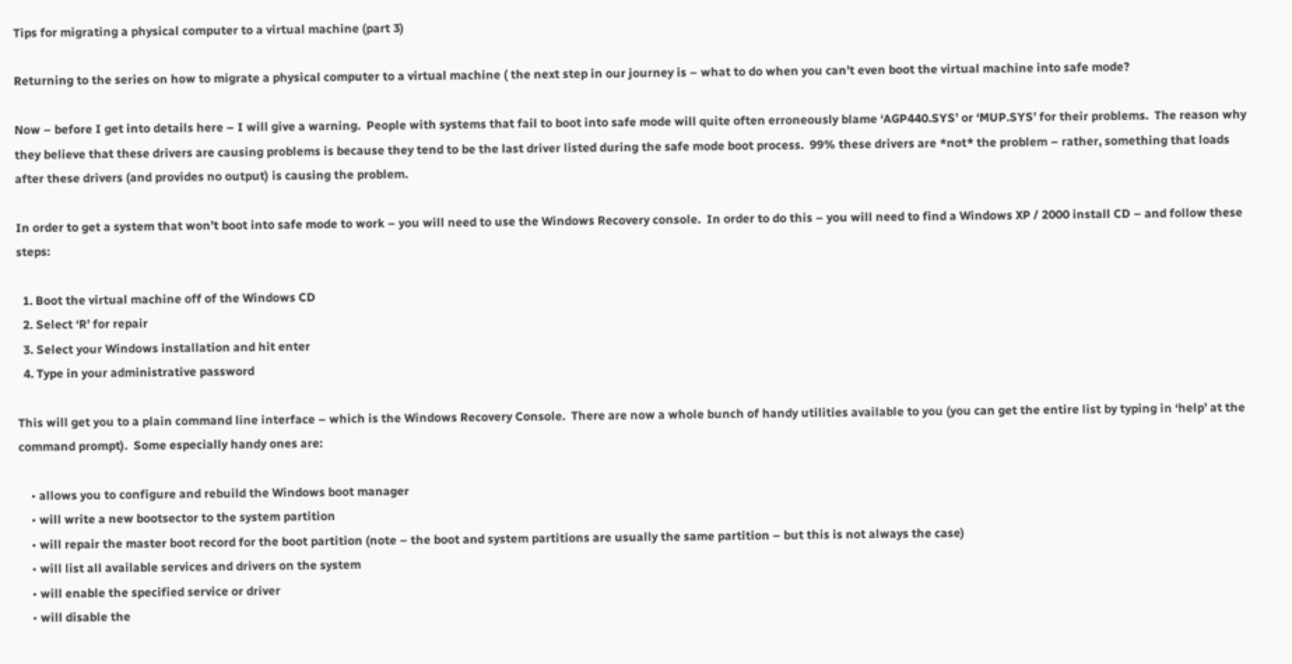Tips for migrating a physical computer to a virtual machine (part 3)

Returning to the series on how to migrate a physical computer to a virtual machine ( the next step in our journey is – what to do when you can’t even boot the virtual machine into safe mode?

Now – before I get into details here – I will give a warning.  People with systems that fail to boot into safe mode will quite often erroneously blame ‘AGP440.SYS’ or ‘MUP.SYS’ for their problems.  The reason why they believe that these drivers are causing problems is because they tend to be the last driver listed during the safe mode boot process.  99% these drivers are *not* the problem – rather, something that loads after these drivers (and provides no output) is causing the problem.

In order to get a system that won’t boot into safe mode to work – you will need to use the Windows Recovery console.  In order to do this – you will need to find a Windows XP / 2000 install CD – and follow these steps:

  1. Boot the virtual machine off of the Windows CD
  2. Select ‘R’ for repair
  3. Select your Windows installation and hit enter
  4. Type in your administrative password

This will get you to a plain command line interface – which is the Windows Recovery Console.  There are now a whole bunch of handy utilities available to you (you can get the entire list by typing in ‘help’ at the command prompt).  Some especially handy ones are:

    • allows you to configure and rebuild the Windows boot manager
    • will write a new bootsector to the system partition
    • will repair the master boot record for the boot partition (note – the boot and system partitions are usually the same partition – but this is not always the case)
    • will list all available services and drivers on the system
    • will enable the specified service or driver
    • will disable the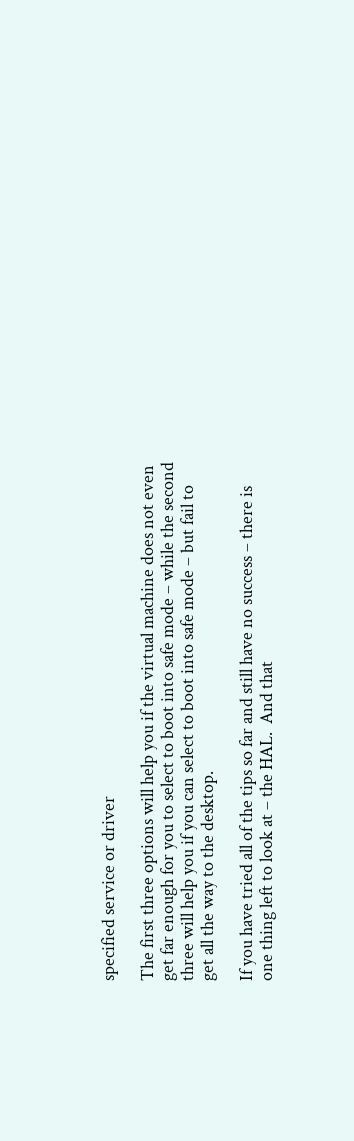specified service or driver

The first three options will help you if the virtual machine does not even get far enough for you to select to boot into safe mode – while the second three will help you if you can select to boot into safe mode – but fail to get all the way to the desktop.

If you have tried all of the tips so far and still have no success – there is one thing left to look at – the HAL.  And that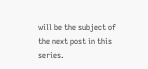will be the subject of the next post in this series.